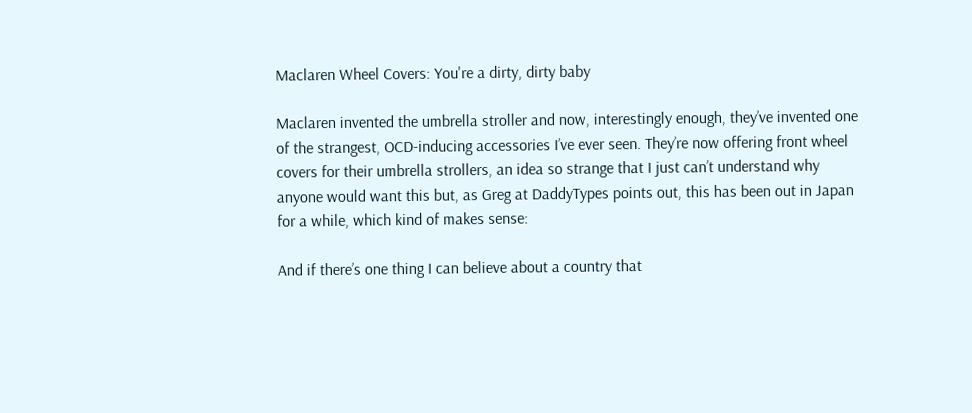Maclaren Wheel Covers: You're a dirty, dirty baby

Maclaren invented the umbrella stroller and now, interestingly enough, they’ve invented one of the strangest, OCD-inducing accessories I’ve ever seen. They’re now offering front wheel covers for their umbrella strollers, an idea so strange that I just can’t understand why anyone would want this but, as Greg at DaddyTypes points out, this has been out in Japan for a while, which kind of makes sense:

And if there’s one thing I can believe about a country that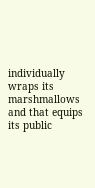individually wraps its marshmallows and that equips its public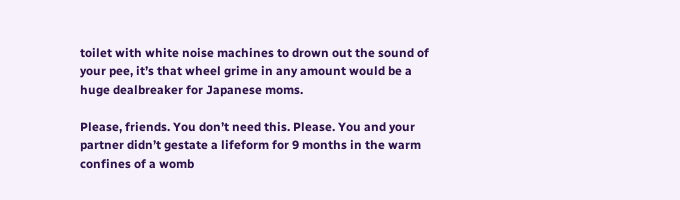toilet with white noise machines to drown out the sound of your pee, it’s that wheel grime in any amount would be a huge dealbreaker for Japanese moms.

Please, friends. You don’t need this. Please. You and your partner didn’t gestate a lifeform for 9 months in the warm confines of a womb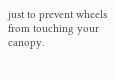just to prevent wheels from touching your canopy.